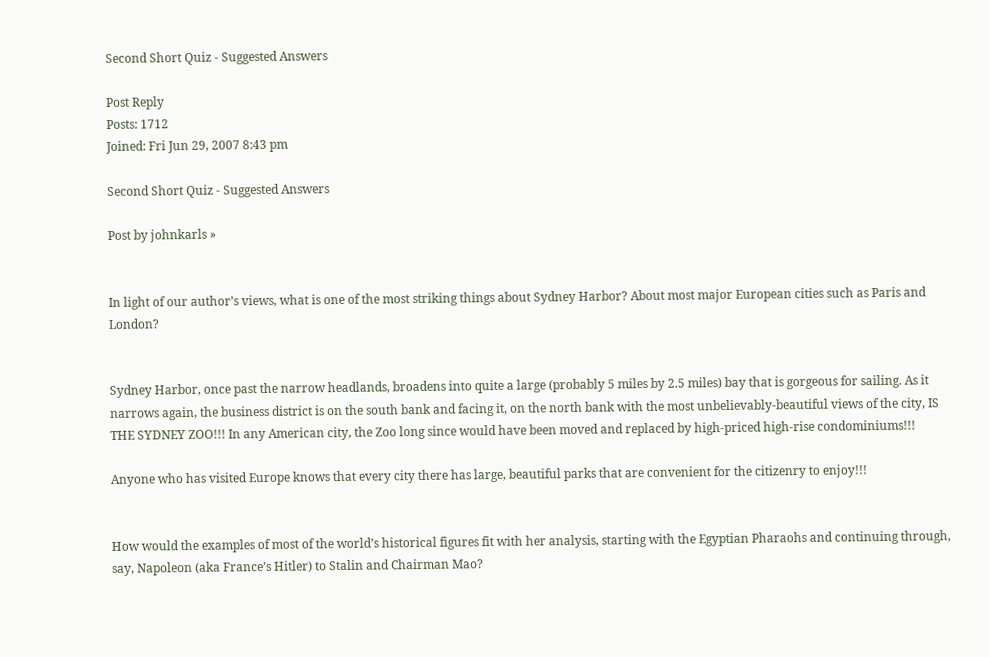Second Short Quiz - Suggested Answers

Post Reply
Posts: 1712
Joined: Fri Jun 29, 2007 8:43 pm

Second Short Quiz - Suggested Answers

Post by johnkarls »


In light of our author’s views, what is one of the most striking things about Sydney Harbor? About most major European cities such as Paris and London?


Sydney Harbor, once past the narrow headlands, broadens into quite a large (probably 5 miles by 2.5 miles) bay that is gorgeous for sailing. As it narrows again, the business district is on the south bank and facing it, on the north bank with the most unbelievably-beautiful views of the city, IS THE SYDNEY ZOO!!! In any American city, the Zoo long since would have been moved and replaced by high-priced high-rise condominiums!!!

Anyone who has visited Europe knows that every city there has large, beautiful parks that are convenient for the citizenry to enjoy!!!


How would the examples of most of the world’s historical figures fit with her analysis, starting with the Egyptian Pharaohs and continuing through, say, Napoleon (aka France’s Hitler) to Stalin and Chairman Mao?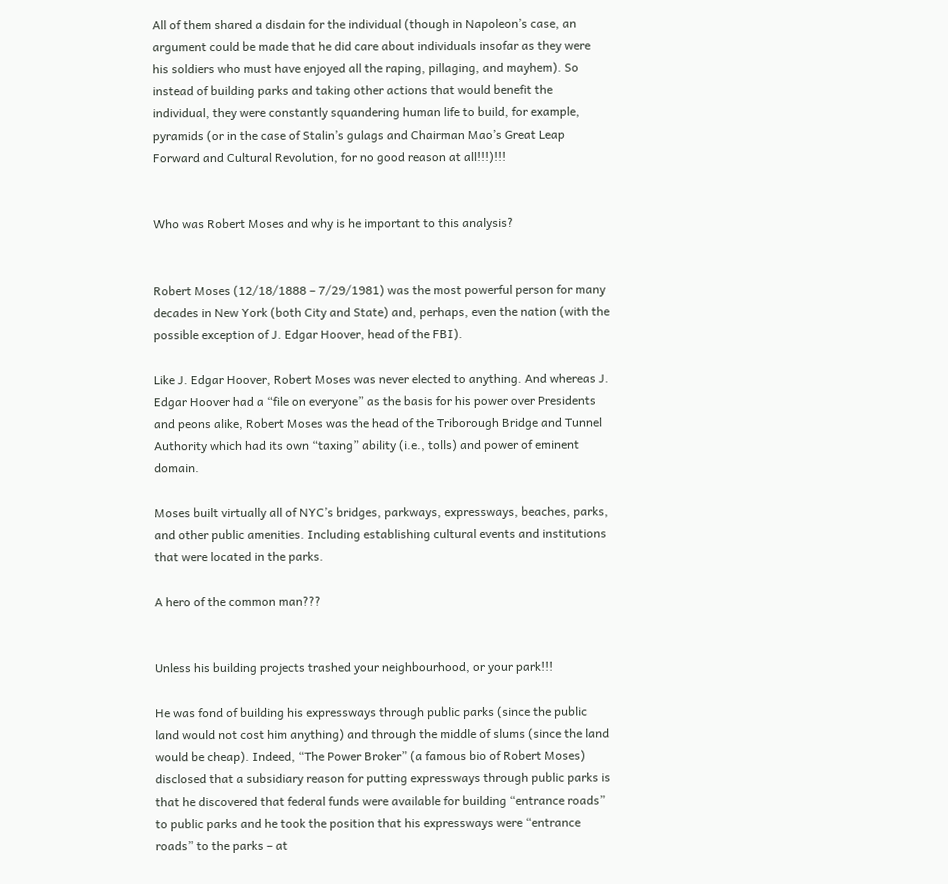All of them shared a disdain for the individual (though in Napoleon’s case, an argument could be made that he did care about individuals insofar as they were his soldiers who must have enjoyed all the raping, pillaging, and mayhem). So instead of building parks and taking other actions that would benefit the individual, they were constantly squandering human life to build, for example, pyramids (or in the case of Stalin’s gulags and Chairman Mao’s Great Leap Forward and Cultural Revolution, for no good reason at all!!!)!!!


Who was Robert Moses and why is he important to this analysis?


Robert Moses (12/18/1888 – 7/29/1981) was the most powerful person for many decades in New York (both City and State) and, perhaps, even the nation (with the possible exception of J. Edgar Hoover, head of the FBI).

Like J. Edgar Hoover, Robert Moses was never elected to anything. And whereas J. Edgar Hoover had a “file on everyone” as the basis for his power over Presidents and peons alike, Robert Moses was the head of the Triborough Bridge and Tunnel Authority which had its own “taxing” ability (i.e., tolls) and power of eminent domain.

Moses built virtually all of NYC’s bridges, parkways, expressways, beaches, parks, and other public amenities. Including establishing cultural events and institutions that were located in the parks.

A hero of the common man???


Unless his building projects trashed your neighbourhood, or your park!!!

He was fond of building his expressways through public parks (since the public land would not cost him anything) and through the middle of slums (since the land would be cheap). Indeed, “The Power Broker” (a famous bio of Robert Moses) disclosed that a subsidiary reason for putting expressways through public parks is that he discovered that federal funds were available for building “entrance roads” to public parks and he took the position that his expressways were “entrance roads” to the parks – at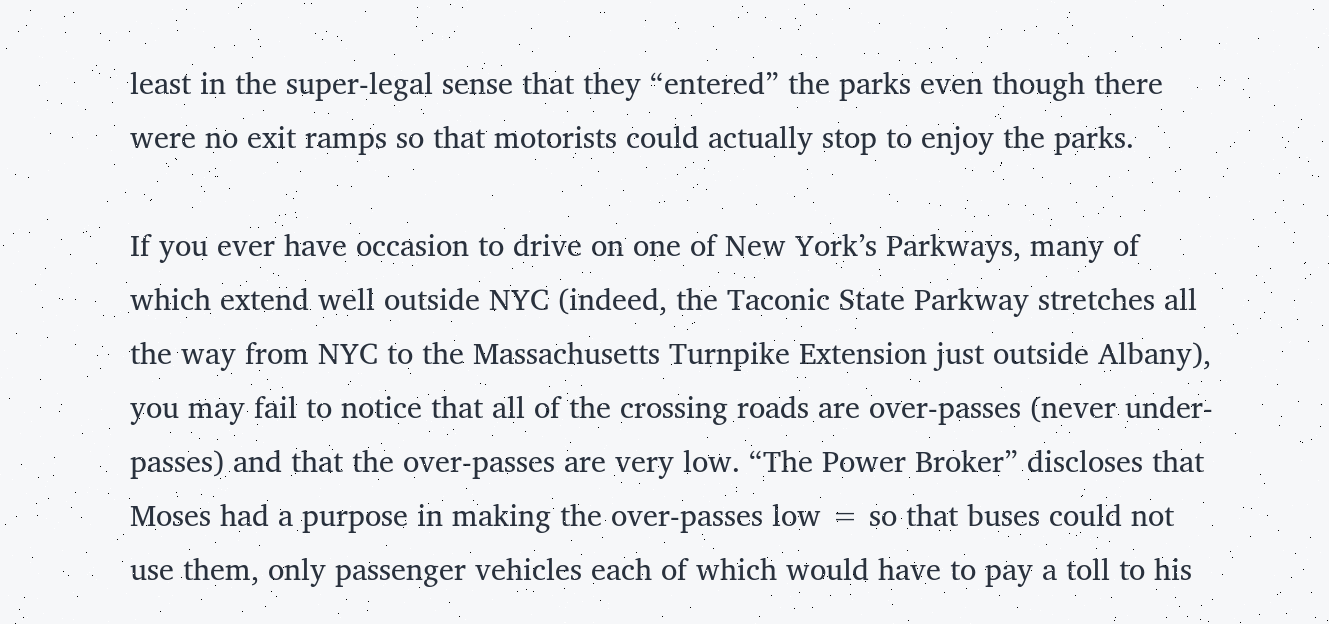least in the super-legal sense that they “entered” the parks even though there were no exit ramps so that motorists could actually stop to enjoy the parks.

If you ever have occasion to drive on one of New York’s Parkways, many of which extend well outside NYC (indeed, the Taconic State Parkway stretches all the way from NYC to the Massachusetts Turnpike Extension just outside Albany), you may fail to notice that all of the crossing roads are over-passes (never under-passes) and that the over-passes are very low. “The Power Broker” discloses that Moses had a purpose in making the over-passes low = so that buses could not use them, only passenger vehicles each of which would have to pay a toll to his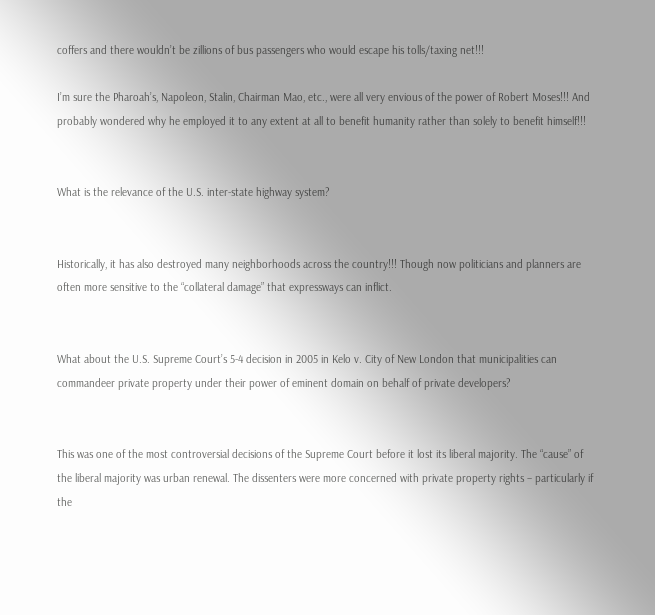coffers and there wouldn’t be zillions of bus passengers who would escape his tolls/taxing net!!!

I’m sure the Pharoah’s, Napoleon, Stalin, Chairman Mao, etc., were all very envious of the power of Robert Moses!!! And probably wondered why he employed it to any extent at all to benefit humanity rather than solely to benefit himself!!!


What is the relevance of the U.S. inter-state highway system?


Historically, it has also destroyed many neighborhoods across the country!!! Though now politicians and planners are often more sensitive to the “collateral damage” that expressways can inflict.


What about the U.S. Supreme Court’s 5-4 decision in 2005 in Kelo v. City of New London that municipalities can commandeer private property under their power of eminent domain on behalf of private developers?


This was one of the most controversial decisions of the Supreme Court before it lost its liberal majority. The “cause” of the liberal majority was urban renewal. The dissenters were more concerned with private property rights – particularly if the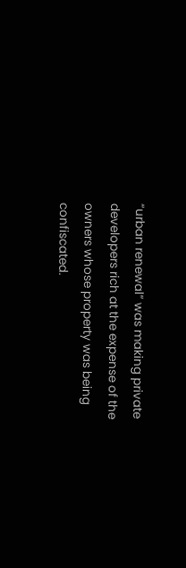“urban renewal” was making private developers rich at the expense of the owners whose property was being confiscated.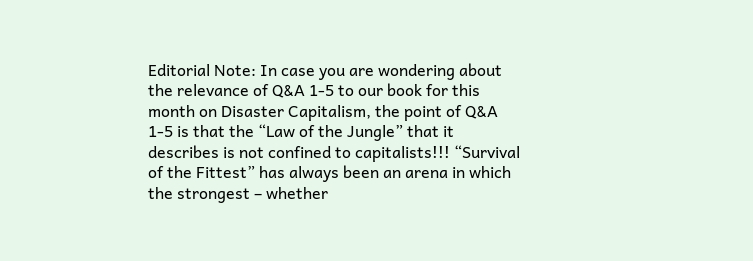Editorial Note: In case you are wondering about the relevance of Q&A 1-5 to our book for this month on Disaster Capitalism, the point of Q&A 1-5 is that the “Law of the Jungle” that it describes is not confined to capitalists!!! “Survival of the Fittest” has always been an arena in which the strongest – whether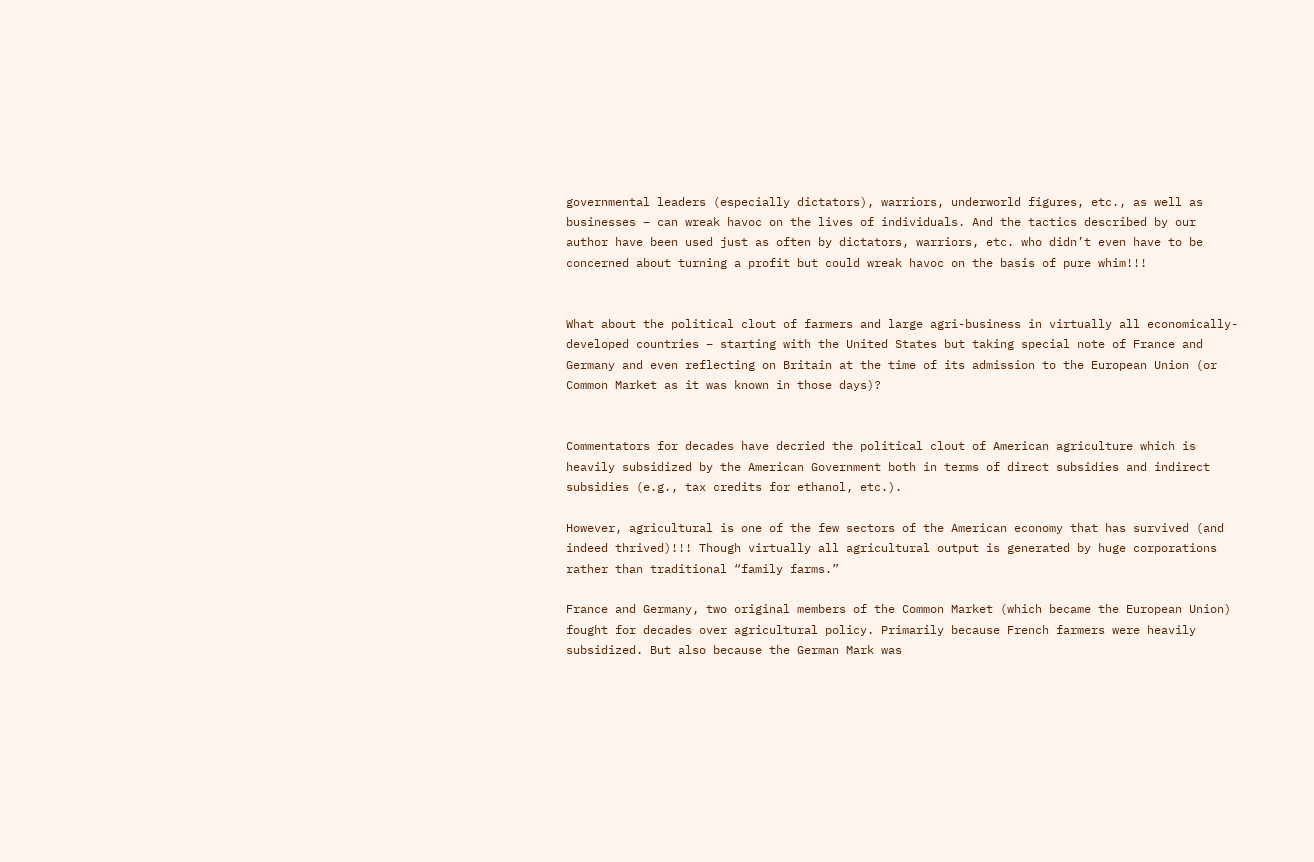governmental leaders (especially dictators), warriors, underworld figures, etc., as well as businesses – can wreak havoc on the lives of individuals. And the tactics described by our author have been used just as often by dictators, warriors, etc. who didn’t even have to be concerned about turning a profit but could wreak havoc on the basis of pure whim!!!


What about the political clout of farmers and large agri-business in virtually all economically-developed countries – starting with the United States but taking special note of France and Germany and even reflecting on Britain at the time of its admission to the European Union (or Common Market as it was known in those days)?


Commentators for decades have decried the political clout of American agriculture which is heavily subsidized by the American Government both in terms of direct subsidies and indirect subsidies (e.g., tax credits for ethanol, etc.).

However, agricultural is one of the few sectors of the American economy that has survived (and indeed thrived)!!! Though virtually all agricultural output is generated by huge corporations rather than traditional “family farms.”

France and Germany, two original members of the Common Market (which became the European Union) fought for decades over agricultural policy. Primarily because French farmers were heavily subsidized. But also because the German Mark was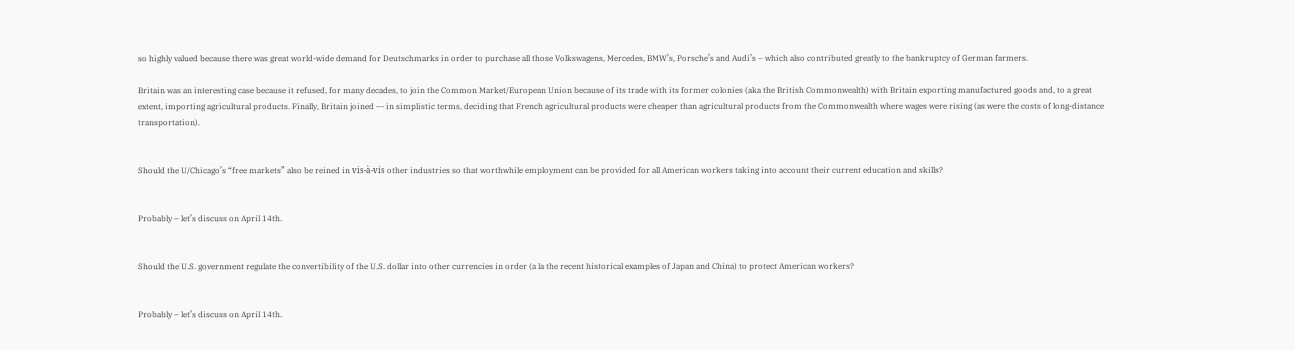so highly valued because there was great world-wide demand for Deutschmarks in order to purchase all those Volkswagens, Mercedes, BMW’s, Porsche’s and Audi’s – which also contributed greatly to the bankruptcy of German farmers.

Britain was an interesting case because it refused, for many decades, to join the Common Market/European Union because of its trade with its former colonies (aka the British Commonwealth) with Britain exporting manufactured goods and, to a great extent, importing agricultural products. Finally, Britain joined –- in simplistic terms, deciding that French agricultural products were cheaper than agricultural products from the Commonwealth where wages were rising (as were the costs of long-distance transportation).


Should the U/Chicago’s “free markets” also be reined in vis-à-vis other industries so that worthwhile employment can be provided for all American workers taking into account their current education and skills?


Probably – let’s discuss on April 14th.


Should the U.S. government regulate the convertibility of the U.S. dollar into other currencies in order (a la the recent historical examples of Japan and China) to protect American workers?


Probably – let’s discuss on April 14th.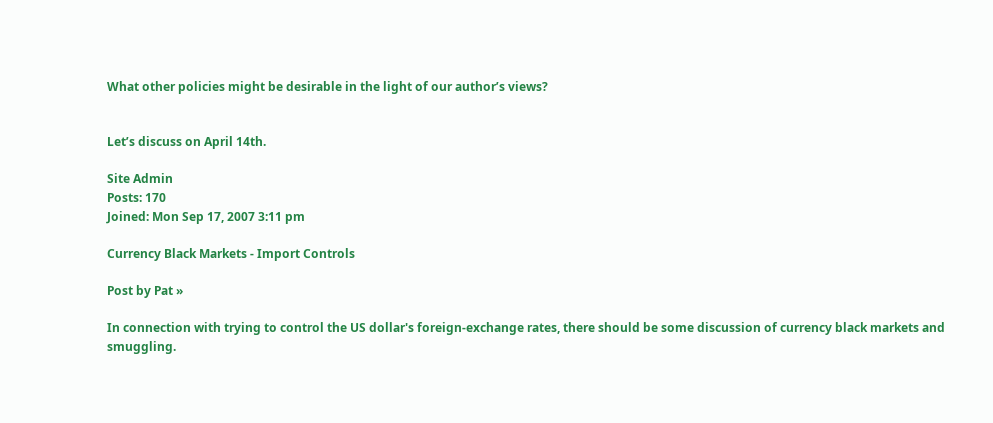What other policies might be desirable in the light of our author’s views?


Let’s discuss on April 14th.

Site Admin
Posts: 170
Joined: Mon Sep 17, 2007 3:11 pm

Currency Black Markets - Import Controls

Post by Pat »

In connection with trying to control the US dollar's foreign-exchange rates, there should be some discussion of currency black markets and smuggling.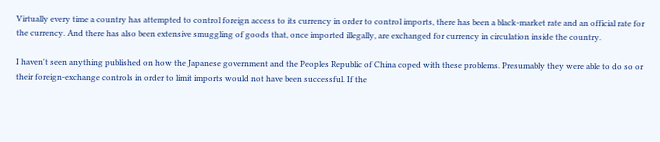Virtually every time a country has attempted to control foreign access to its currency in order to control imports, there has been a black-market rate and an official rate for the currency. And there has also been extensive smuggling of goods that, once imported illegally, are exchanged for currency in circulation inside the country.

I haven't seen anything published on how the Japanese government and the Peoples Republic of China coped with these problems. Presumably they were able to do so or their foreign-exchange controls in order to limit imports would not have been successful. If the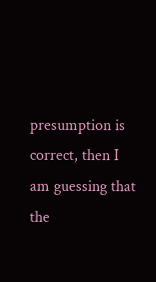presumption is correct, then I am guessing that the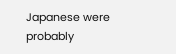Japanese were probably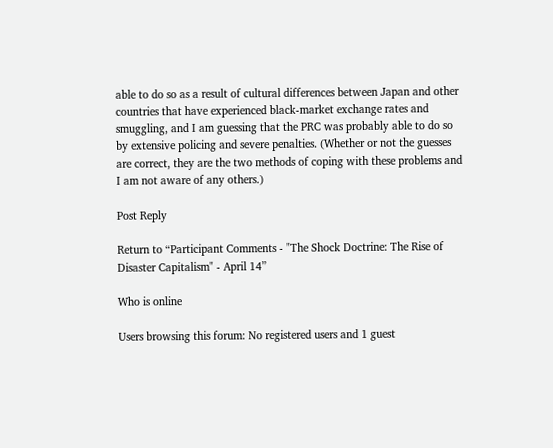able to do so as a result of cultural differences between Japan and other countries that have experienced black-market exchange rates and smuggling, and I am guessing that the PRC was probably able to do so by extensive policing and severe penalties. (Whether or not the guesses are correct, they are the two methods of coping with these problems and I am not aware of any others.)

Post Reply

Return to “Participant Comments - "The Shock Doctrine: The Rise of Disaster Capitalism" - April 14”

Who is online

Users browsing this forum: No registered users and 1 guest